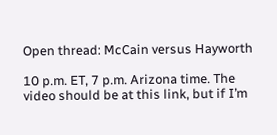Open thread: McCain versus Hayworth

10 p.m. ET, 7 p.m. Arizona time. The video should be at this link, but if I’m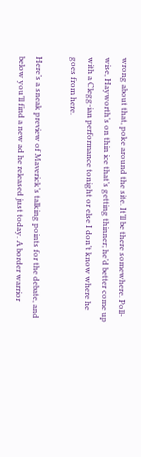wrong about that, poke around the site. It’ll be there somewhere. Poll-wise, Hayworth’s on thin ice that’s getting thinner; he’d better come up with a Clegg-ian performance tonight or else I don’t know where he goes from here.

Here’s a sneak preview of Maverick’s talking points for the debate, and below you’ll find a new ad he released just today. A border warrior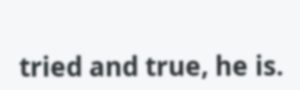tried and true, he is.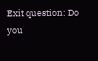Exit question: Do you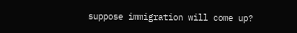suppose immigration will come up?